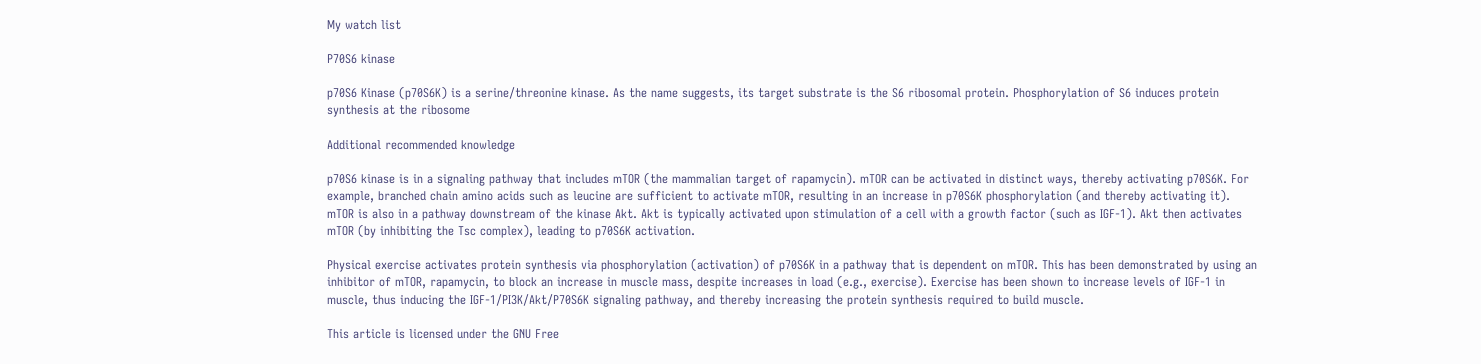My watch list

P70S6 kinase

p70S6 Kinase (p70S6K) is a serine/threonine kinase. As the name suggests, its target substrate is the S6 ribosomal protein. Phosphorylation of S6 induces protein synthesis at the ribosome

Additional recommended knowledge

p70S6 kinase is in a signaling pathway that includes mTOR (the mammalian target of rapamycin). mTOR can be activated in distinct ways, thereby activating p70S6K. For example, branched chain amino acids such as leucine are sufficient to activate mTOR, resulting in an increase in p70S6K phosphorylation (and thereby activating it). mTOR is also in a pathway downstream of the kinase Akt. Akt is typically activated upon stimulation of a cell with a growth factor (such as IGF-1). Akt then activates mTOR (by inhibiting the Tsc complex), leading to p70S6K activation.

Physical exercise activates protein synthesis via phosphorylation (activation) of p70S6K in a pathway that is dependent on mTOR. This has been demonstrated by using an inhibitor of mTOR, rapamycin, to block an increase in muscle mass, despite increases in load (e.g., exercise). Exercise has been shown to increase levels of IGF-1 in muscle, thus inducing the IGF-1/PI3K/Akt/P70S6K signaling pathway, and thereby increasing the protein synthesis required to build muscle.

This article is licensed under the GNU Free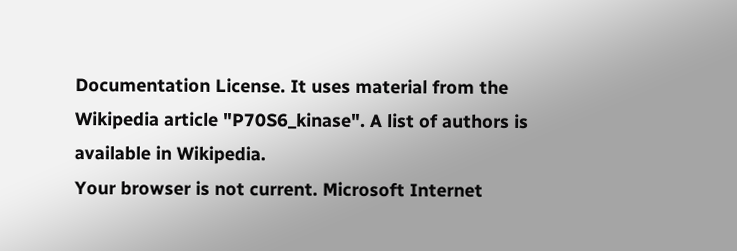Documentation License. It uses material from the Wikipedia article "P70S6_kinase". A list of authors is available in Wikipedia.
Your browser is not current. Microsoft Internet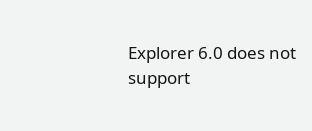Explorer 6.0 does not support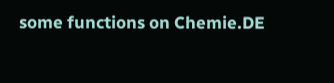some functions on Chemie.DE